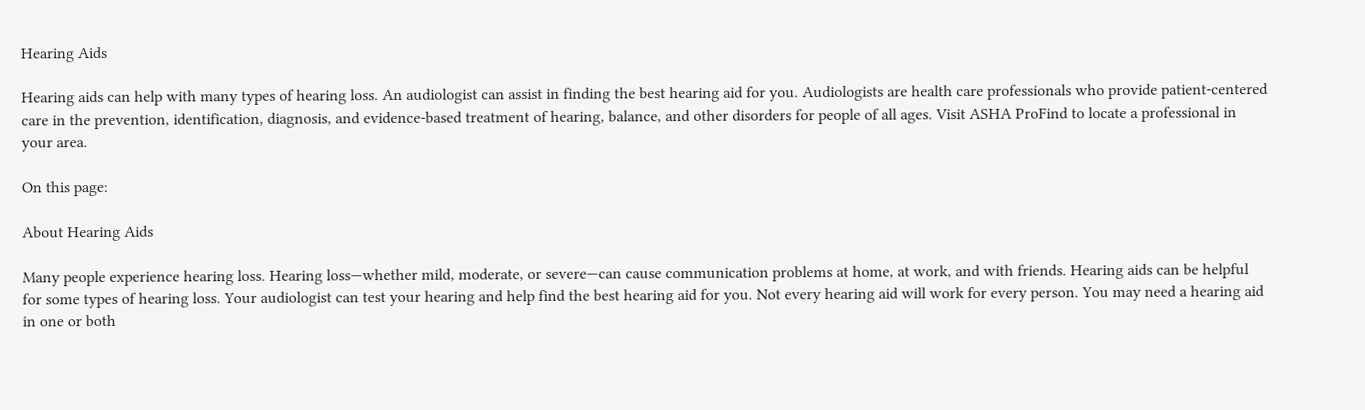Hearing Aids

Hearing aids can help with many types of hearing loss. An audiologist can assist in finding the best hearing aid for you. Audiologists are health care professionals who provide patient-centered care in the prevention, identification, diagnosis, and evidence-based treatment of hearing, balance, and other disorders for people of all ages. Visit ASHA ProFind to locate a professional in your area.

On this page:

About Hearing Aids

Many people experience hearing loss. Hearing loss—whether mild, moderate, or severe—can cause communication problems at home, at work, and with friends. Hearing aids can be helpful for some types of hearing loss. Your audiologist can test your hearing and help find the best hearing aid for you. Not every hearing aid will work for every person. You may need a hearing aid in one or both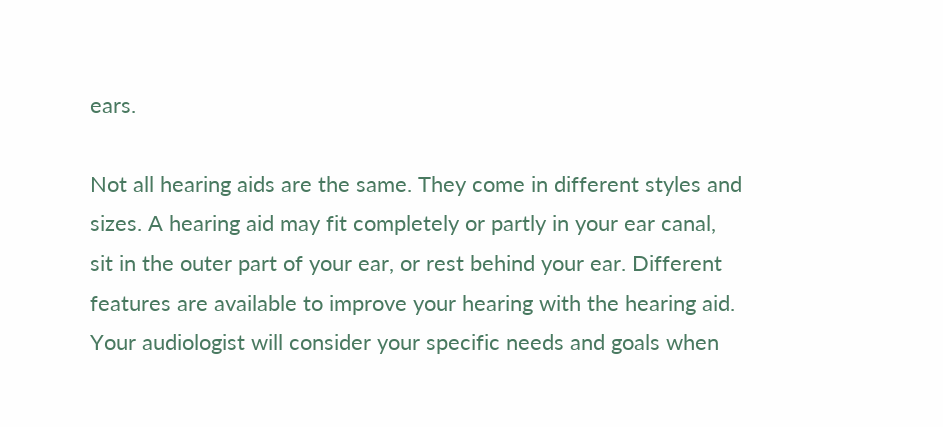ears.

Not all hearing aids are the same. They come in different styles and sizes. A hearing aid may fit completely or partly in your ear canal, sit in the outer part of your ear, or rest behind your ear. Different features are available to improve your hearing with the hearing aid. Your audiologist will consider your specific needs and goals when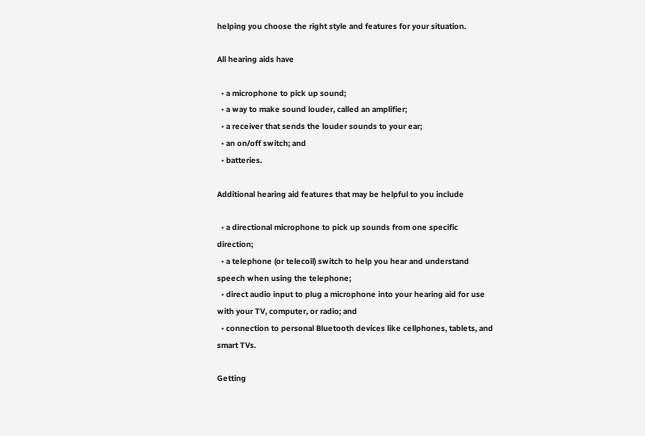helping you choose the right style and features for your situation.

All hearing aids have

  • a microphone to pick up sound;
  • a way to make sound louder, called an amplifier;
  • a receiver that sends the louder sounds to your ear;
  • an on/off switch; and
  • batteries.

Additional hearing aid features that may be helpful to you include

  • a directional microphone to pick up sounds from one specific direction;
  • a telephone (or telecoil) switch to help you hear and understand speech when using the telephone;
  • direct audio input to plug a microphone into your hearing aid for use with your TV, computer, or radio; and
  • connection to personal Bluetooth devices like cellphones, tablets, and smart TVs.

Getting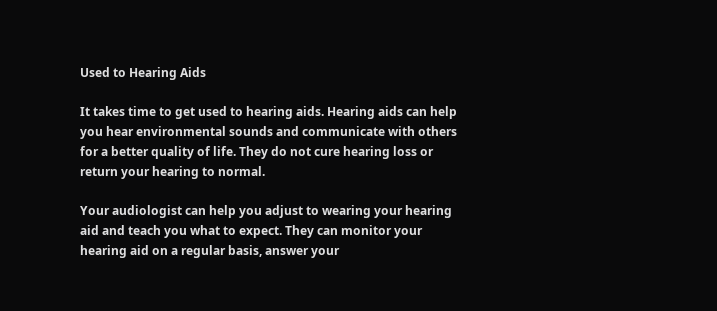Used to Hearing Aids

It takes time to get used to hearing aids. Hearing aids can help you hear environmental sounds and communicate with others for a better quality of life. They do not cure hearing loss or return your hearing to normal.

Your audiologist can help you adjust to wearing your hearing aid and teach you what to expect. They can monitor your hearing aid on a regular basis, answer your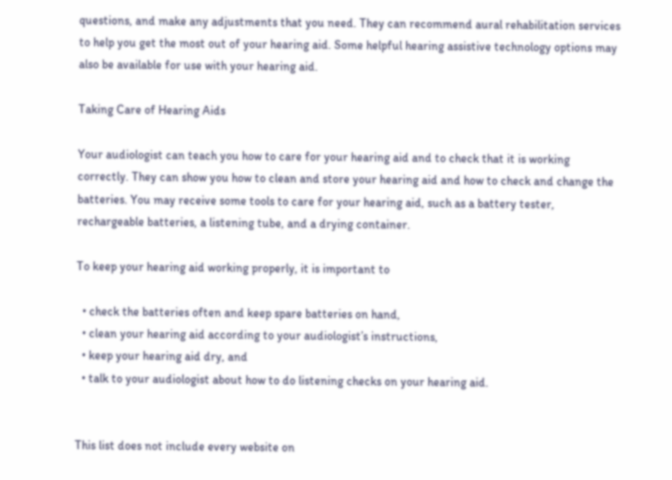questions, and make any adjustments that you need. They can recommend aural rehabilitation services to help you get the most out of your hearing aid. Some helpful hearing assistive technology options may also be available for use with your hearing aid.

Taking Care of Hearing Aids

Your audiologist can teach you how to care for your hearing aid and to check that it is working correctly. They can show you how to clean and store your hearing aid and how to check and change the batteries. You may receive some tools to care for your hearing aid, such as a battery tester, rechargeable batteries, a listening tube, and a drying container.

To keep your hearing aid working properly, it is important to

  • check the batteries often and keep spare batteries on hand,
  • clean your hearing aid according to your audiologist’s instructions,
  • keep your hearing aid dry, and
  • talk to your audiologist about how to do listening checks on your hearing aid.


This list does not include every website on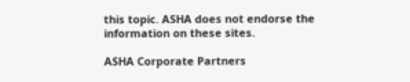this topic. ASHA does not endorse the information on these sites.

ASHA Corporate Partners